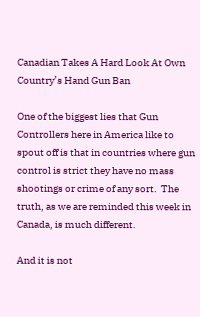Canadian Takes A Hard Look At Own Country’s Hand Gun Ban

One of the biggest lies that Gun Controllers here in America like to spout off is that in countries where gun control is strict they have no mass shootings or crime of any sort.  The truth, as we are reminded this week in Canada, is much different.

And it is not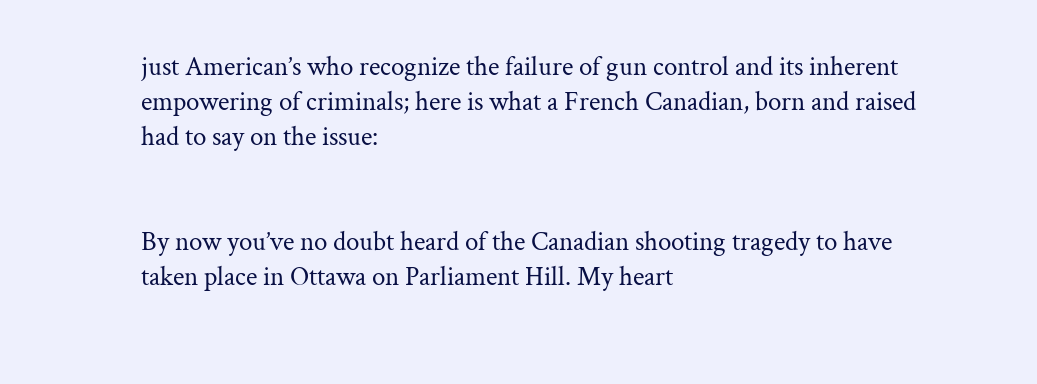just American’s who recognize the failure of gun control and its inherent empowering of criminals; here is what a French Canadian, born and raised had to say on the issue:


By now you’ve no doubt heard of the Canadian shooting tragedy to have taken place in Ottawa on Parliament Hill. My heart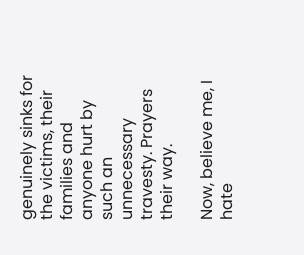genuinely sinks for the victims, their families and anyone hurt by such an unnecessary travesty. Prayers their way.

Now, believe me, I hate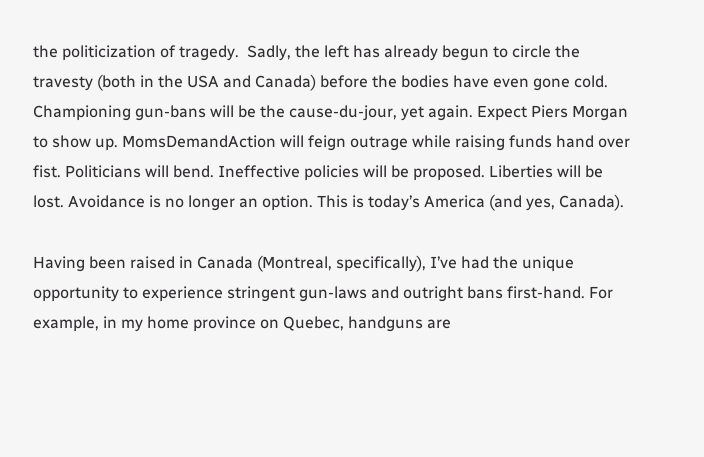the politicization of tragedy.  Sadly, the left has already begun to circle the travesty (both in the USA and Canada) before the bodies have even gone cold. Championing gun-bans will be the cause-du-jour, yet again. Expect Piers Morgan to show up. MomsDemandAction will feign outrage while raising funds hand over fist. Politicians will bend. Ineffective policies will be proposed. Liberties will be lost. Avoidance is no longer an option. This is today’s America (and yes, Canada).

Having been raised in Canada (Montreal, specifically), I’ve had the unique opportunity to experience stringent gun-laws and outright bans first-hand. For example, in my home province on Quebec, handguns are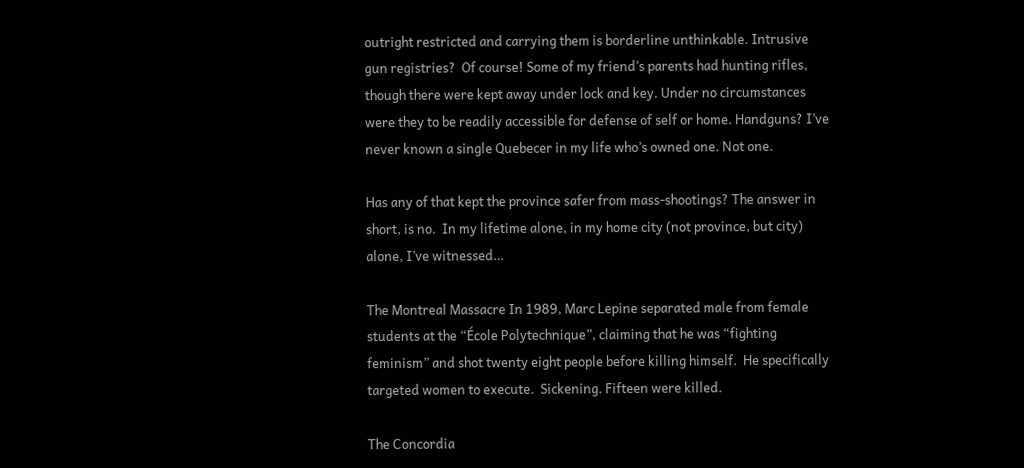outright restricted and carrying them is borderline unthinkable. Intrusive gun registries?  Of course! Some of my friend’s parents had hunting rifles, though there were kept away under lock and key. Under no circumstances were they to be readily accessible for defense of self or home. Handguns? I’ve never known a single Quebecer in my life who’s owned one. Not one.

Has any of that kept the province safer from mass-shootings? The answer in short, is no.  In my lifetime alone, in my home city (not province, but city) alone, I’ve witnessed…

The Montreal Massacre In 1989, Marc Lepine separated male from female students at the “École Polytechnique”, claiming that he was “fighting feminism” and shot twenty eight people before killing himself.  He specifically targeted women to execute.  Sickening. Fifteen were killed.

The Concordia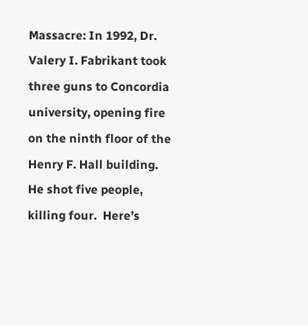Massacre: In 1992, Dr. Valery I. Fabrikant took three guns to Concordia university, opening fire on the ninth floor of the Henry F. Hall building. He shot five people, killing four.  Here’s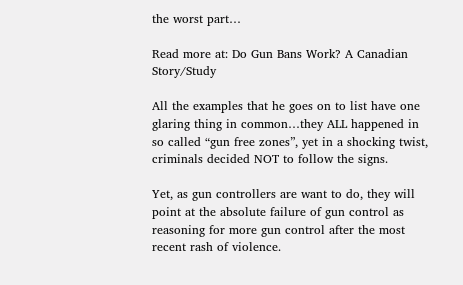the worst part…

Read more at: Do Gun Bans Work? A Canadian Story/Study

All the examples that he goes on to list have one glaring thing in common…they ALL happened in so called “gun free zones”, yet in a shocking twist, criminals decided NOT to follow the signs.

Yet, as gun controllers are want to do, they will point at the absolute failure of gun control as reasoning for more gun control after the most recent rash of violence.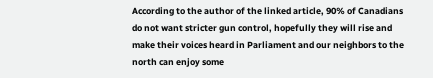According to the author of the linked article, 90% of Canadians do not want stricter gun control, hopefully they will rise and make their voices heard in Parliament and our neighbors to the north can enjoy some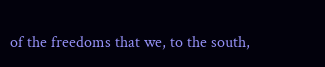of the freedoms that we, to the south,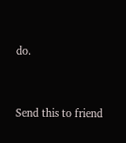do.


Send this to friend